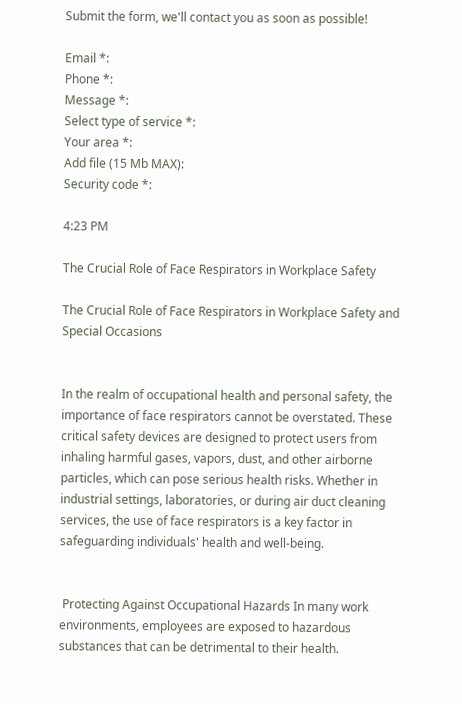Submit the form, we'll contact you as soon as possible!

Email *:
Phone *:
Message *:
Select type of service *:
Your area *:
Add file (15 Mb MAX):
Security code *:

4:23 PM

The Crucial Role of Face Respirators in Workplace Safety

The Crucial Role of Face Respirators in Workplace Safety and Special Occasions


In the realm of occupational health and personal safety, the importance of face respirators cannot be overstated. These critical safety devices are designed to protect users from inhaling harmful gases, vapors, dust, and other airborne particles, which can pose serious health risks. Whether in industrial settings, laboratories, or during air duct cleaning services, the use of face respirators is a key factor in safeguarding individuals' health and well-being.


 Protecting Against Occupational Hazards In many work environments, employees are exposed to hazardous substances that can be detrimental to their health.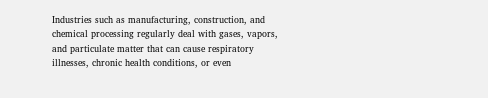Industries such as manufacturing, construction, and chemical processing regularly deal with gases, vapors, and particulate matter that can cause respiratory illnesses, chronic health conditions, or even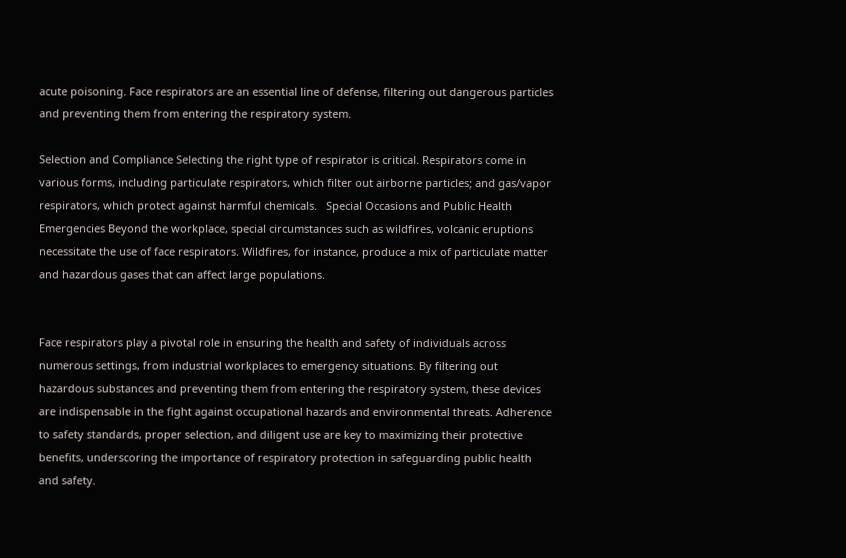acute poisoning. Face respirators are an essential line of defense, filtering out dangerous particles and preventing them from entering the respiratory system.

Selection and Compliance Selecting the right type of respirator is critical. Respirators come in various forms, including particulate respirators, which filter out airborne particles; and gas/vapor respirators, which protect against harmful chemicals.   Special Occasions and Public Health Emergencies Beyond the workplace, special circumstances such as wildfires, volcanic eruptions necessitate the use of face respirators. Wildfires, for instance, produce a mix of particulate matter and hazardous gases that can affect large populations.


Face respirators play a pivotal role in ensuring the health and safety of individuals across numerous settings, from industrial workplaces to emergency situations. By filtering out hazardous substances and preventing them from entering the respiratory system, these devices are indispensable in the fight against occupational hazards and environmental threats. Adherence to safety standards, proper selection, and diligent use are key to maximizing their protective benefits, underscoring the importance of respiratory protection in safeguarding public health and safety.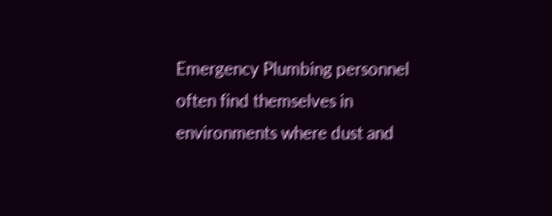Emergency Plumbing personnel often find themselves in environments where dust and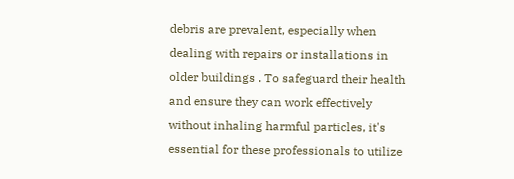debris are prevalent, especially when dealing with repairs or installations in older buildings . To safeguard their health and ensure they can work effectively without inhaling harmful particles, it's essential for these professionals to utilize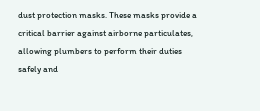dust protection masks. These masks provide a critical barrier against airborne particulates, allowing plumbers to perform their duties safely and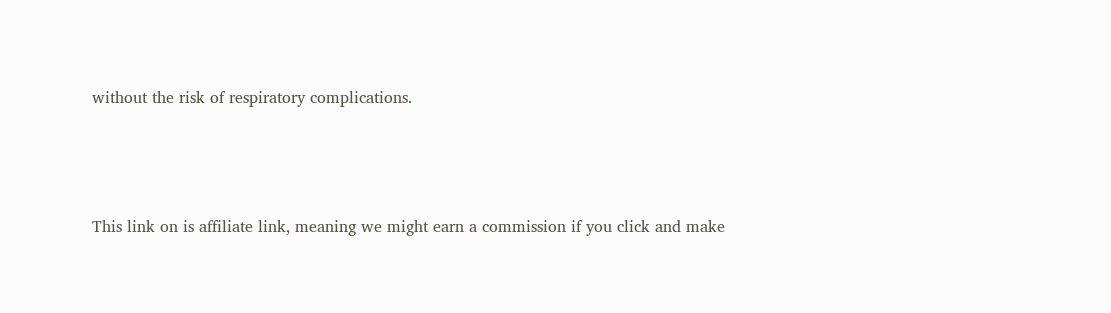without the risk of respiratory complications.



This link on is affiliate link, meaning we might earn a commission if you click and make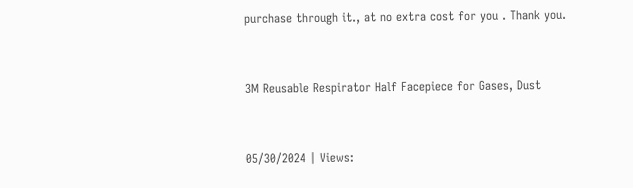purchase through it., at no extra cost for you . Thank you.


3M Reusable Respirator Half Facepiece for Gases, Dust


05/30/2024 | Views: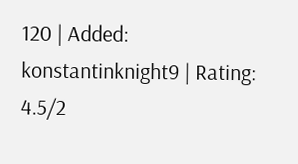120 | Added: konstantinknight9 | Rating: 4.5/2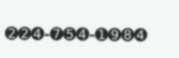➋➋➍-➐➎➍-➊➒➑➍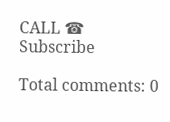CALL ☎ Subscribe

Total comments: 0